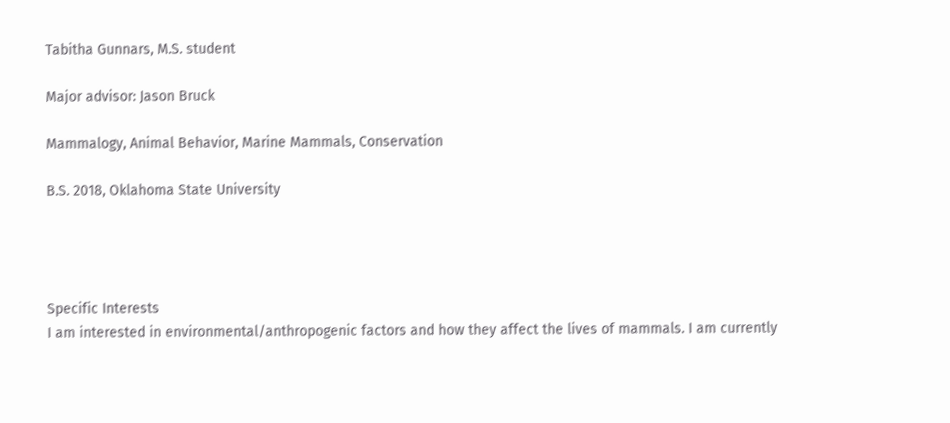Tabitha Gunnars, M.S. student

Major advisor: Jason Bruck

Mammalogy, Animal Behavior, Marine Mammals, Conservation

B.S. 2018, Oklahoma State University




Specific Interests
I am interested in environmental/anthropogenic factors and how they affect the lives of mammals. I am currently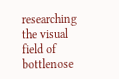researching the visual field of bottlenose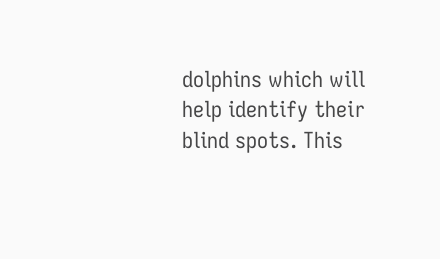dolphins which will help identify their blind spots. This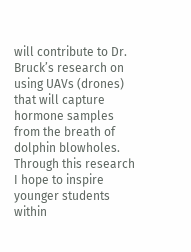will contribute to Dr. Bruck’s research on using UAVs (drones) that will capture hormone samples from the breath of dolphin blowholes. Through this research I hope to inspire younger students within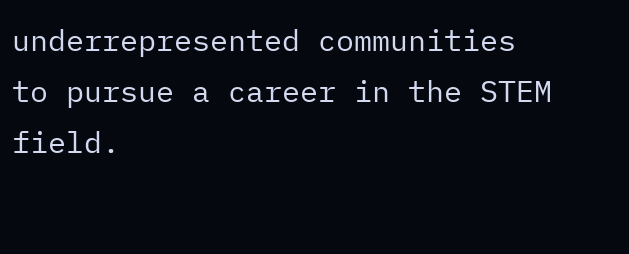underrepresented communities to pursue a career in the STEM field.